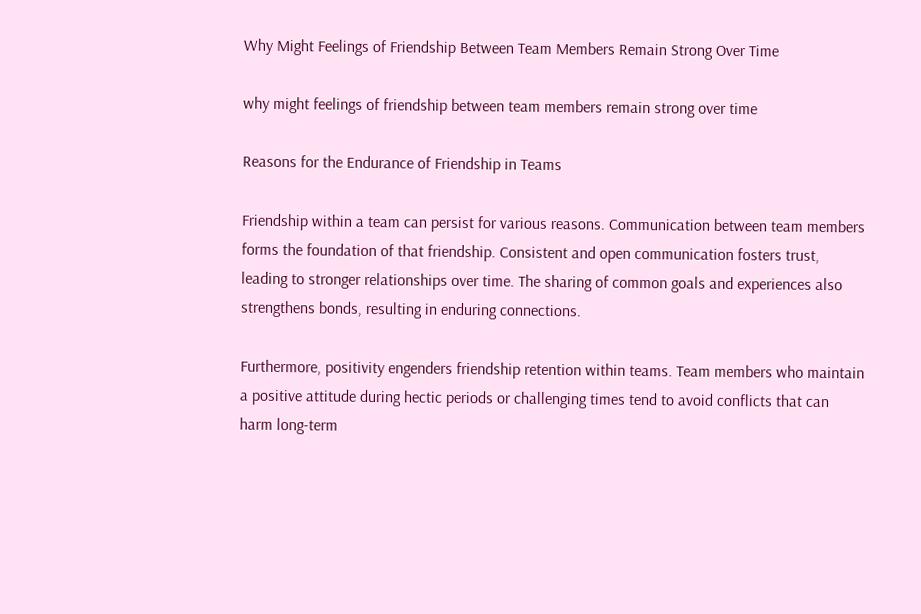Why Might Feelings of Friendship Between Team Members Remain Strong Over Time

why might feelings of friendship between team members remain strong over time

Reasons for the Endurance of Friendship in Teams

Friendship within a team can persist for various reasons. Communication between team members forms the foundation of that friendship. Consistent and open communication fosters trust, leading to stronger relationships over time. The sharing of common goals and experiences also strengthens bonds, resulting in enduring connections.

Furthermore, positivity engenders friendship retention within teams. Team members who maintain a positive attitude during hectic periods or challenging times tend to avoid conflicts that can harm long-term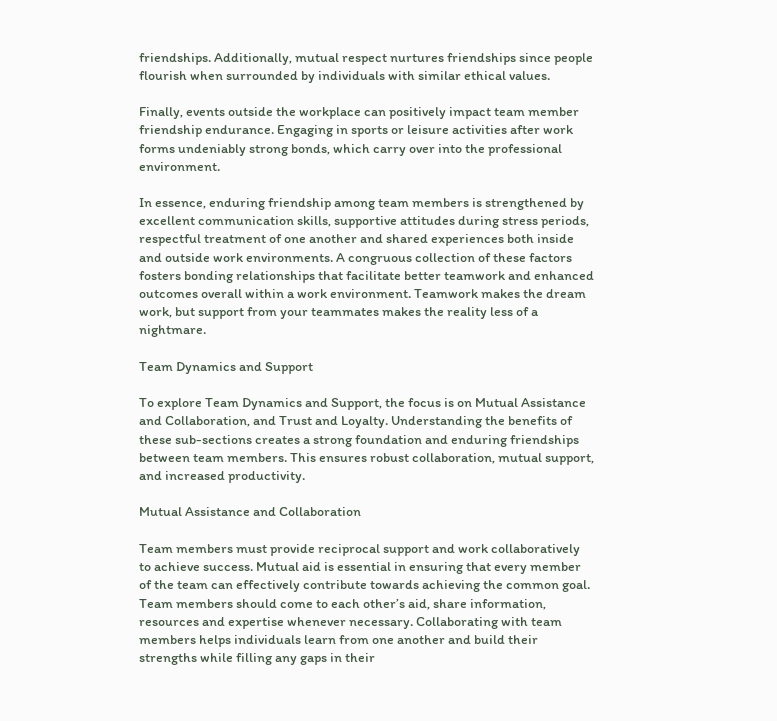friendships. Additionally, mutual respect nurtures friendships since people flourish when surrounded by individuals with similar ethical values.

Finally, events outside the workplace can positively impact team member friendship endurance. Engaging in sports or leisure activities after work forms undeniably strong bonds, which carry over into the professional environment.

In essence, enduring friendship among team members is strengthened by excellent communication skills, supportive attitudes during stress periods, respectful treatment of one another and shared experiences both inside and outside work environments. A congruous collection of these factors fosters bonding relationships that facilitate better teamwork and enhanced outcomes overall within a work environment. Teamwork makes the dream work, but support from your teammates makes the reality less of a nightmare.

Team Dynamics and Support

To explore Team Dynamics and Support, the focus is on Mutual Assistance and Collaboration, and Trust and Loyalty. Understanding the benefits of these sub-sections creates a strong foundation and enduring friendships between team members. This ensures robust collaboration, mutual support, and increased productivity.

Mutual Assistance and Collaboration

Team members must provide reciprocal support and work collaboratively to achieve success. Mutual aid is essential in ensuring that every member of the team can effectively contribute towards achieving the common goal. Team members should come to each other’s aid, share information, resources and expertise whenever necessary. Collaborating with team members helps individuals learn from one another and build their strengths while filling any gaps in their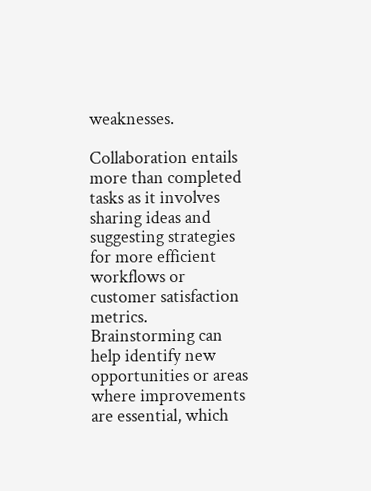weaknesses.

Collaboration entails more than completed tasks as it involves sharing ideas and suggesting strategies for more efficient workflows or customer satisfaction metrics. Brainstorming can help identify new opportunities or areas where improvements are essential, which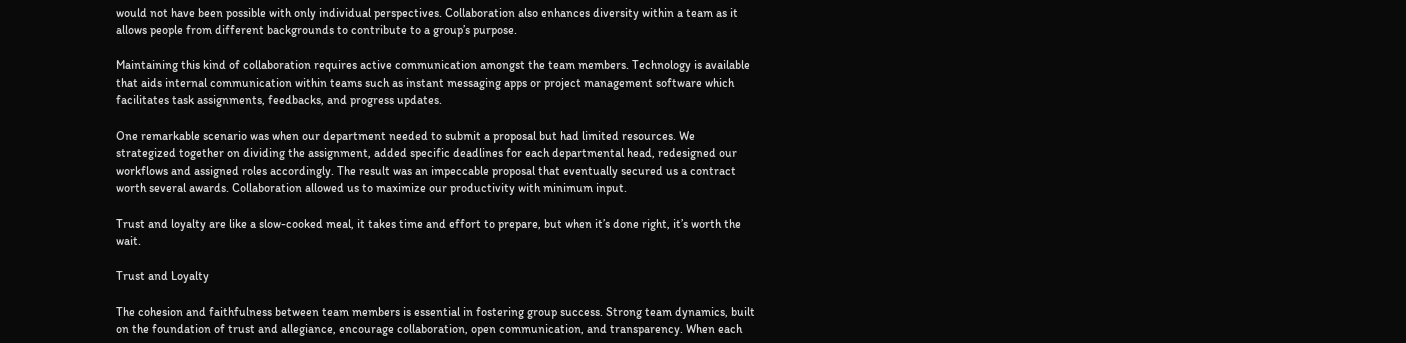would not have been possible with only individual perspectives. Collaboration also enhances diversity within a team as it allows people from different backgrounds to contribute to a group’s purpose.

Maintaining this kind of collaboration requires active communication amongst the team members. Technology is available that aids internal communication within teams such as instant messaging apps or project management software which facilitates task assignments, feedbacks, and progress updates.

One remarkable scenario was when our department needed to submit a proposal but had limited resources. We strategized together on dividing the assignment, added specific deadlines for each departmental head, redesigned our workflows and assigned roles accordingly. The result was an impeccable proposal that eventually secured us a contract worth several awards. Collaboration allowed us to maximize our productivity with minimum input.

Trust and loyalty are like a slow-cooked meal, it takes time and effort to prepare, but when it’s done right, it’s worth the wait.

Trust and Loyalty

The cohesion and faithfulness between team members is essential in fostering group success. Strong team dynamics, built on the foundation of trust and allegiance, encourage collaboration, open communication, and transparency. When each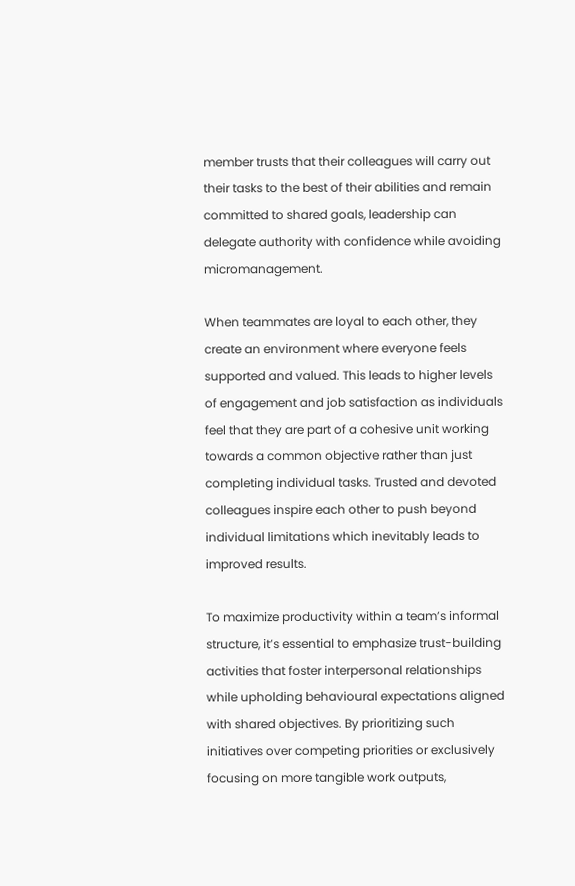member trusts that their colleagues will carry out their tasks to the best of their abilities and remain committed to shared goals, leadership can delegate authority with confidence while avoiding micromanagement.

When teammates are loyal to each other, they create an environment where everyone feels supported and valued. This leads to higher levels of engagement and job satisfaction as individuals feel that they are part of a cohesive unit working towards a common objective rather than just completing individual tasks. Trusted and devoted colleagues inspire each other to push beyond individual limitations which inevitably leads to improved results.

To maximize productivity within a team’s informal structure, it’s essential to emphasize trust-building activities that foster interpersonal relationships while upholding behavioural expectations aligned with shared objectives. By prioritizing such initiatives over competing priorities or exclusively focusing on more tangible work outputs,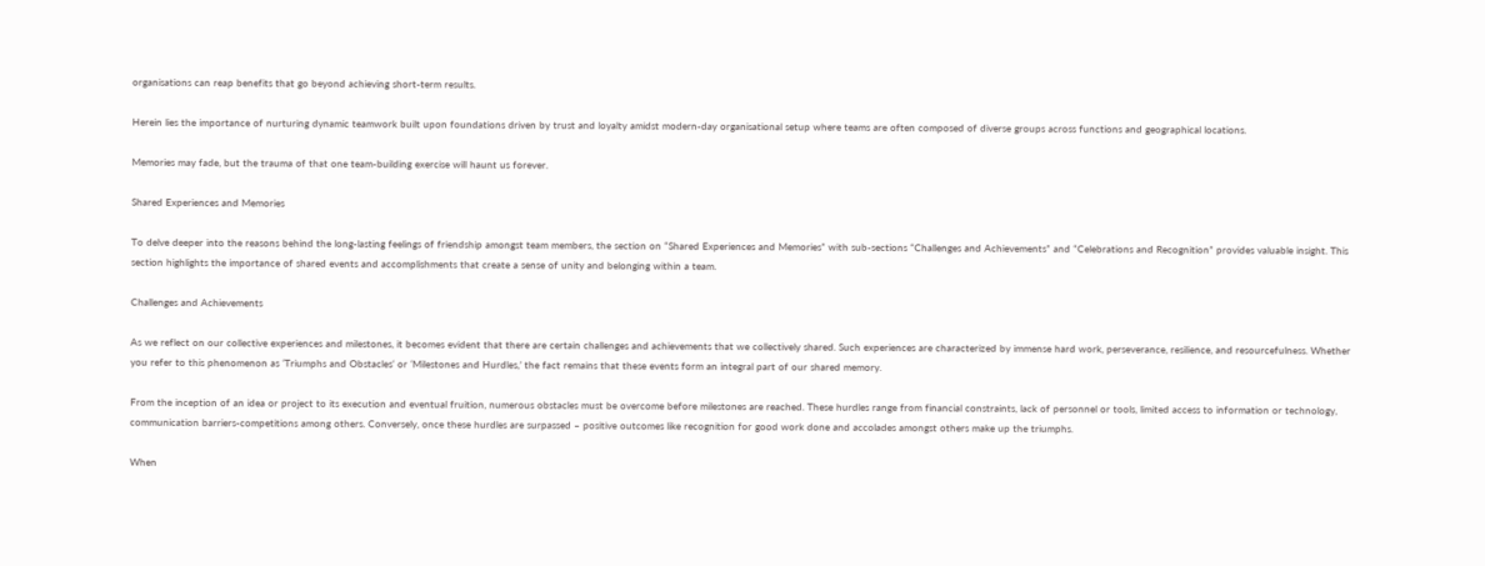organisations can reap benefits that go beyond achieving short-term results.

Herein lies the importance of nurturing dynamic teamwork built upon foundations driven by trust and loyalty amidst modern-day organisational setup where teams are often composed of diverse groups across functions and geographical locations.

Memories may fade, but the trauma of that one team-building exercise will haunt us forever.

Shared Experiences and Memories

To delve deeper into the reasons behind the long-lasting feelings of friendship amongst team members, the section on “Shared Experiences and Memories” with sub-sections “Challenges and Achievements” and “Celebrations and Recognition” provides valuable insight. This section highlights the importance of shared events and accomplishments that create a sense of unity and belonging within a team.

Challenges and Achievements

As we reflect on our collective experiences and milestones, it becomes evident that there are certain challenges and achievements that we collectively shared. Such experiences are characterized by immense hard work, perseverance, resilience, and resourcefulness. Whether you refer to this phenomenon as ‘Triumphs and Obstacles‘ or ‘Milestones and Hurdles,’ the fact remains that these events form an integral part of our shared memory.

From the inception of an idea or project to its execution and eventual fruition, numerous obstacles must be overcome before milestones are reached. These hurdles range from financial constraints, lack of personnel or tools, limited access to information or technology, communication barriers-competitions among others. Conversely, once these hurdles are surpassed – positive outcomes like recognition for good work done and accolades amongst others make up the triumphs.

When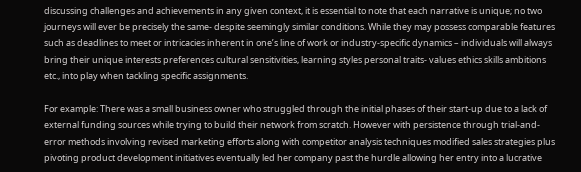discussing challenges and achievements in any given context, it is essential to note that each narrative is unique; no two journeys will ever be precisely the same- despite seemingly similar conditions. While they may possess comparable features such as deadlines to meet or intricacies inherent in one’s line of work or industry-specific dynamics – individuals will always bring their unique interests preferences cultural sensitivities, learning styles personal traits- values ethics skills ambitions etc., into play when tackling specific assignments.

For example: There was a small business owner who struggled through the initial phases of their start-up due to a lack of external funding sources while trying to build their network from scratch. However with persistence through trial-and-error methods involving revised marketing efforts along with competitor analysis techniques modified sales strategies plus pivoting product development initiatives eventually led her company past the hurdle allowing her entry into a lucrative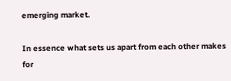emerging market.

In essence what sets us apart from each other makes for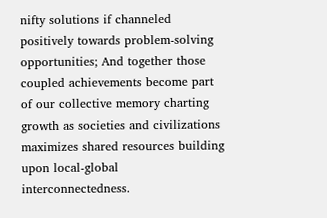nifty solutions if channeled positively towards problem-solving opportunities; And together those coupled achievements become part of our collective memory charting growth as societies and civilizations maximizes shared resources building upon local-global interconnectedness.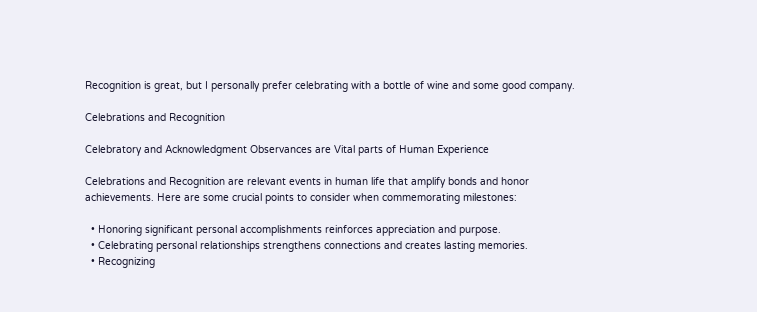Recognition is great, but I personally prefer celebrating with a bottle of wine and some good company.

Celebrations and Recognition

Celebratory and Acknowledgment Observances are Vital parts of Human Experience

Celebrations and Recognition are relevant events in human life that amplify bonds and honor achievements. Here are some crucial points to consider when commemorating milestones:

  • Honoring significant personal accomplishments reinforces appreciation and purpose.
  • Celebrating personal relationships strengthens connections and creates lasting memories.
  • Recognizing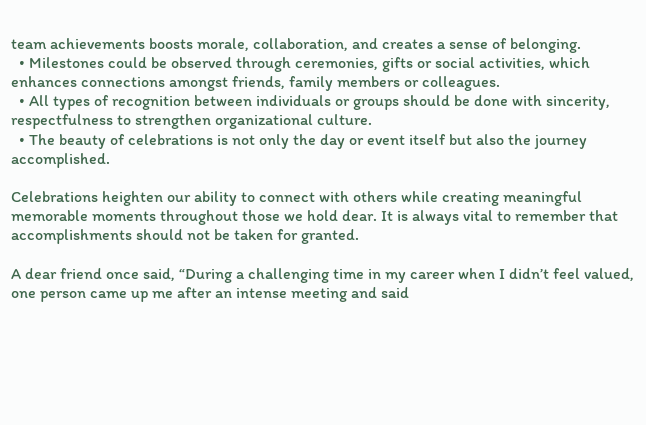team achievements boosts morale, collaboration, and creates a sense of belonging.
  • Milestones could be observed through ceremonies, gifts or social activities, which enhances connections amongst friends, family members or colleagues.
  • All types of recognition between individuals or groups should be done with sincerity, respectfulness to strengthen organizational culture.
  • The beauty of celebrations is not only the day or event itself but also the journey accomplished.

Celebrations heighten our ability to connect with others while creating meaningful memorable moments throughout those we hold dear. It is always vital to remember that accomplishments should not be taken for granted.

A dear friend once said, “During a challenging time in my career when I didn’t feel valued, one person came up me after an intense meeting and said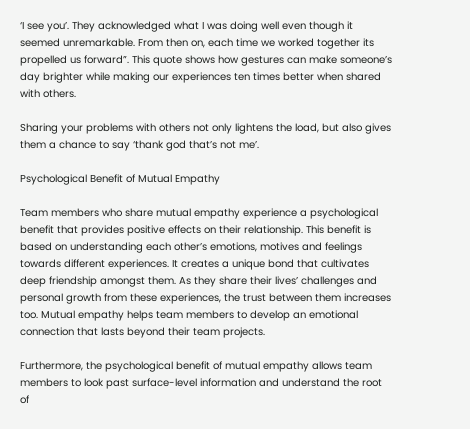‘I see you’. They acknowledged what I was doing well even though it seemed unremarkable. From then on, each time we worked together its propelled us forward”. This quote shows how gestures can make someone’s day brighter while making our experiences ten times better when shared with others.

Sharing your problems with others not only lightens the load, but also gives them a chance to say ‘thank god that’s not me’.

Psychological Benefit of Mutual Empathy

Team members who share mutual empathy experience a psychological benefit that provides positive effects on their relationship. This benefit is based on understanding each other’s emotions, motives and feelings towards different experiences. It creates a unique bond that cultivates deep friendship amongst them. As they share their lives’ challenges and personal growth from these experiences, the trust between them increases too. Mutual empathy helps team members to develop an emotional connection that lasts beyond their team projects.

Furthermore, the psychological benefit of mutual empathy allows team members to look past surface-level information and understand the root of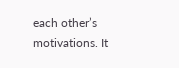each other’s motivations. It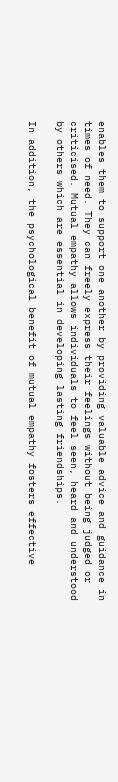enables them to support one another by providing valuable advice and guidance in times of need. They can freely express their feelings without being judged or criticised. Mutual empathy allows individuals to feel seen, heard and understood by others which are essential in developing lasting friendships.

In addition, the psychological benefit of mutual empathy fosters effective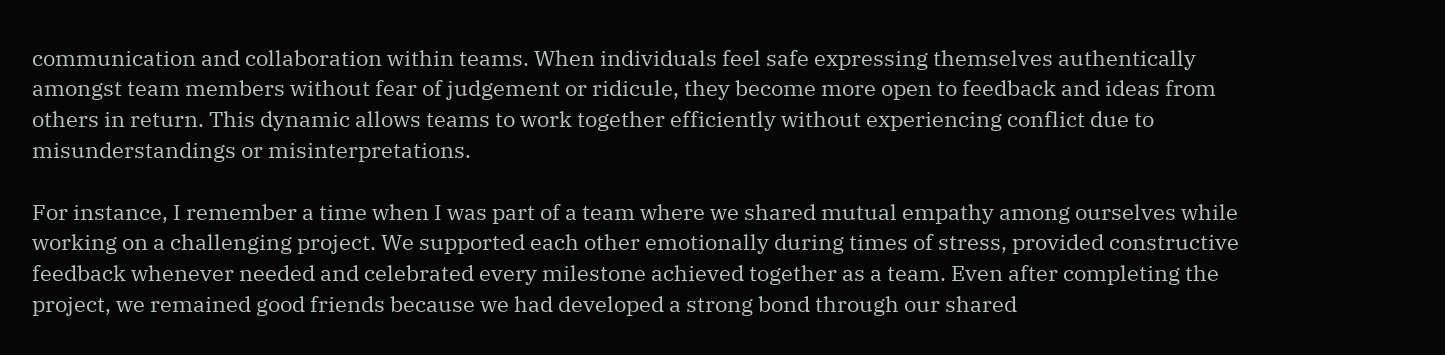communication and collaboration within teams. When individuals feel safe expressing themselves authentically amongst team members without fear of judgement or ridicule, they become more open to feedback and ideas from others in return. This dynamic allows teams to work together efficiently without experiencing conflict due to misunderstandings or misinterpretations.

For instance, I remember a time when I was part of a team where we shared mutual empathy among ourselves while working on a challenging project. We supported each other emotionally during times of stress, provided constructive feedback whenever needed and celebrated every milestone achieved together as a team. Even after completing the project, we remained good friends because we had developed a strong bond through our shared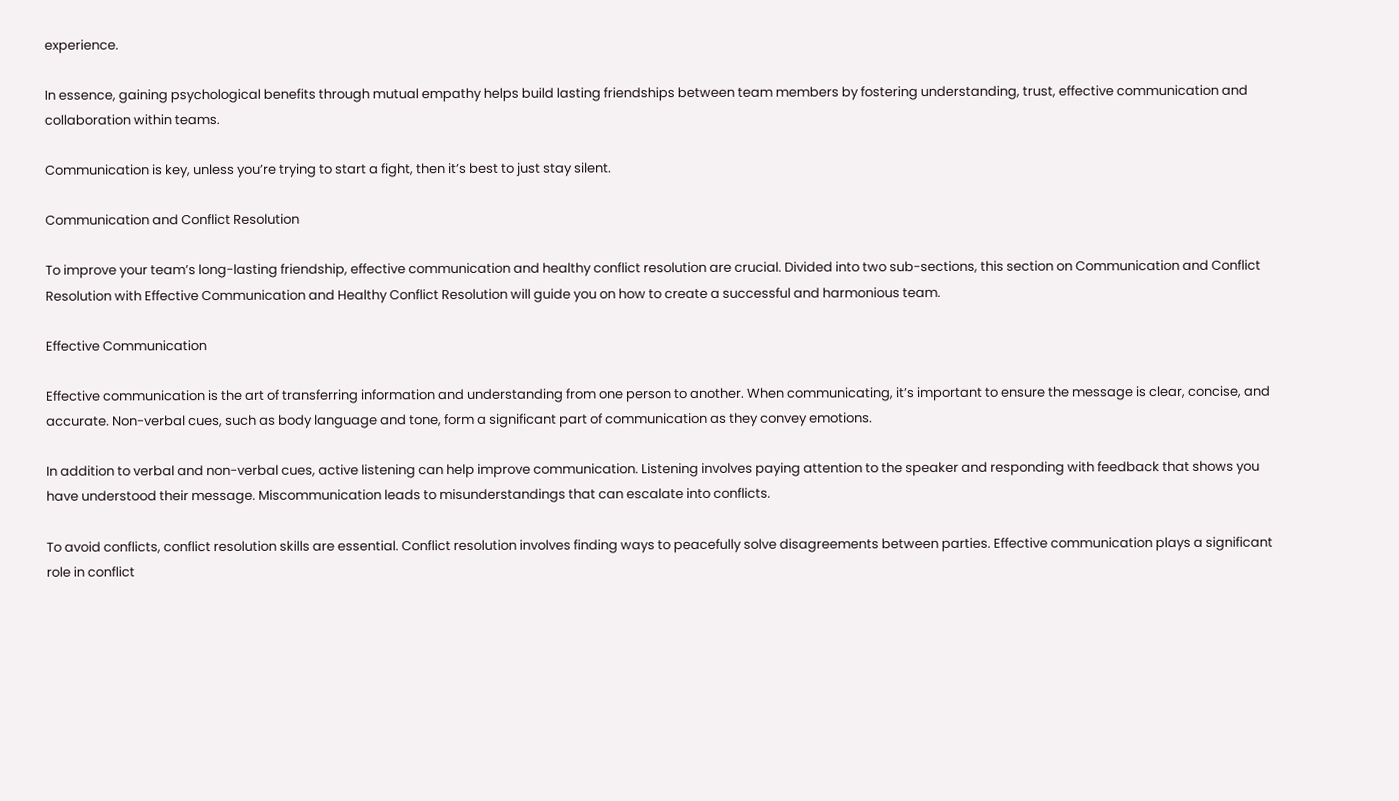experience.

In essence, gaining psychological benefits through mutual empathy helps build lasting friendships between team members by fostering understanding, trust, effective communication and collaboration within teams.

Communication is key, unless you’re trying to start a fight, then it’s best to just stay silent.

Communication and Conflict Resolution

To improve your team’s long-lasting friendship, effective communication and healthy conflict resolution are crucial. Divided into two sub-sections, this section on Communication and Conflict Resolution with Effective Communication and Healthy Conflict Resolution will guide you on how to create a successful and harmonious team.

Effective Communication

Effective communication is the art of transferring information and understanding from one person to another. When communicating, it’s important to ensure the message is clear, concise, and accurate. Non-verbal cues, such as body language and tone, form a significant part of communication as they convey emotions.

In addition to verbal and non-verbal cues, active listening can help improve communication. Listening involves paying attention to the speaker and responding with feedback that shows you have understood their message. Miscommunication leads to misunderstandings that can escalate into conflicts.

To avoid conflicts, conflict resolution skills are essential. Conflict resolution involves finding ways to peacefully solve disagreements between parties. Effective communication plays a significant role in conflict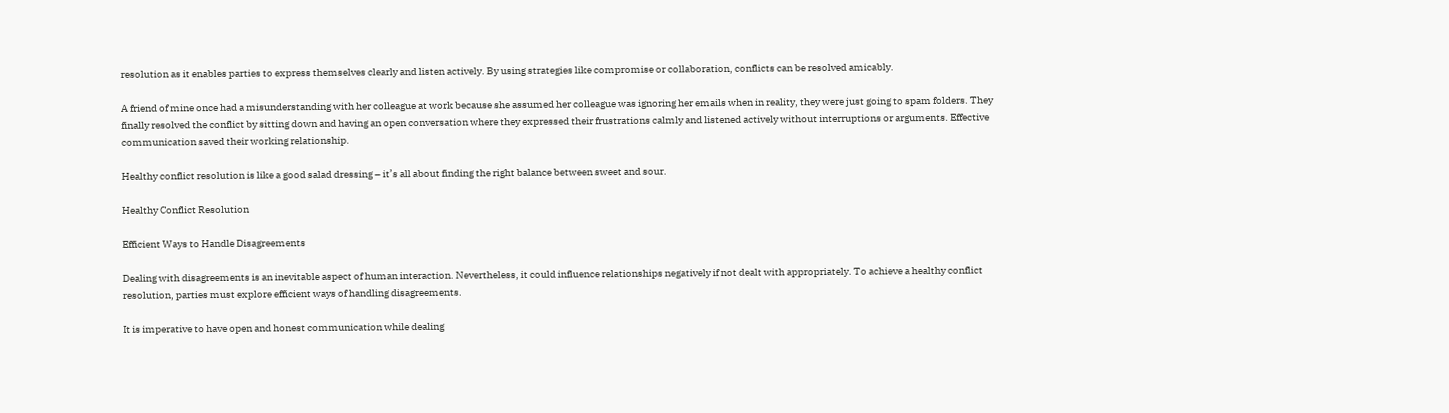resolution as it enables parties to express themselves clearly and listen actively. By using strategies like compromise or collaboration, conflicts can be resolved amicably.

A friend of mine once had a misunderstanding with her colleague at work because she assumed her colleague was ignoring her emails when in reality, they were just going to spam folders. They finally resolved the conflict by sitting down and having an open conversation where they expressed their frustrations calmly and listened actively without interruptions or arguments. Effective communication saved their working relationship.

Healthy conflict resolution is like a good salad dressing – it’s all about finding the right balance between sweet and sour.

Healthy Conflict Resolution

Efficient Ways to Handle Disagreements

Dealing with disagreements is an inevitable aspect of human interaction. Nevertheless, it could influence relationships negatively if not dealt with appropriately. To achieve a healthy conflict resolution, parties must explore efficient ways of handling disagreements.

It is imperative to have open and honest communication while dealing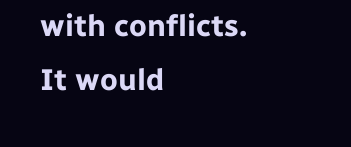with conflicts. It would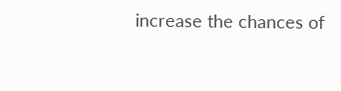increase the chances of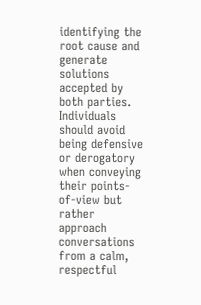identifying the root cause and generate solutions accepted by both parties. Individuals should avoid being defensive or derogatory when conveying their points-of-view but rather approach conversations from a calm, respectful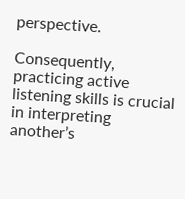perspective.

Consequently, practicing active listening skills is crucial in interpreting another’s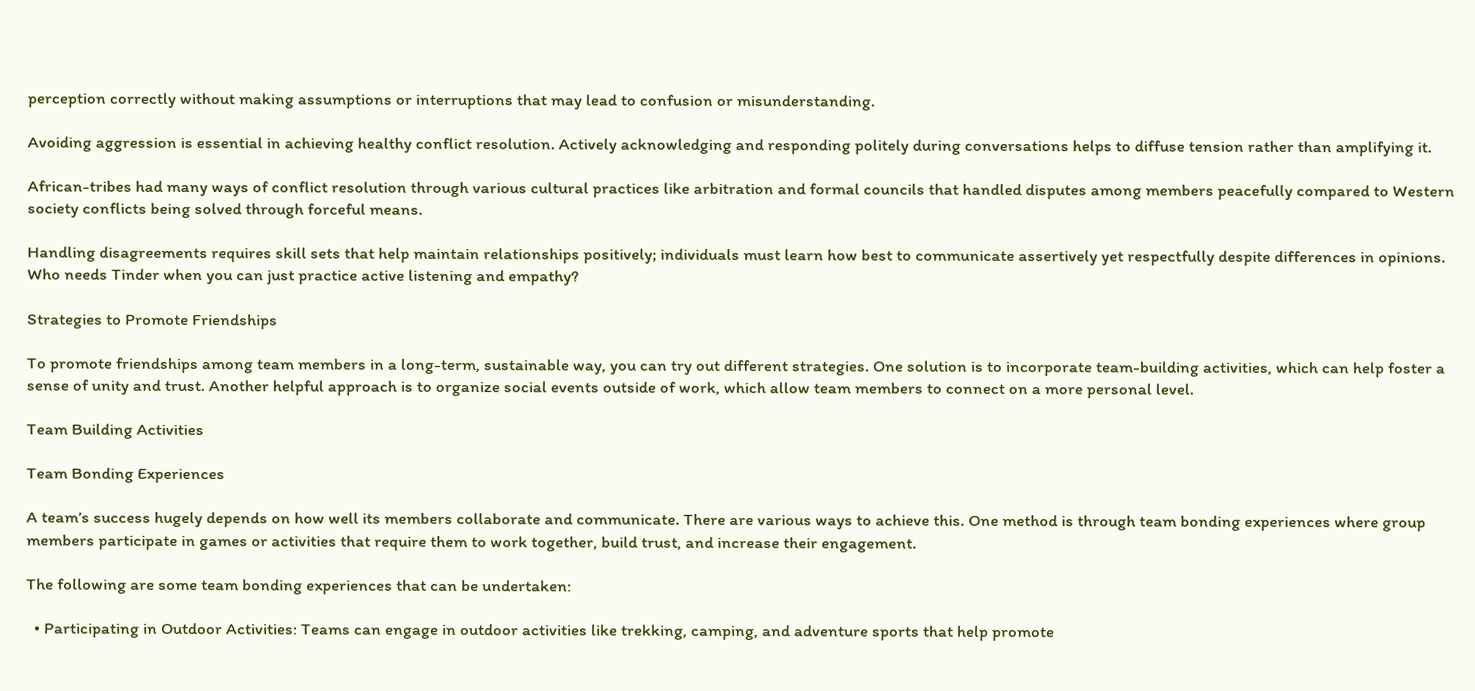perception correctly without making assumptions or interruptions that may lead to confusion or misunderstanding.

Avoiding aggression is essential in achieving healthy conflict resolution. Actively acknowledging and responding politely during conversations helps to diffuse tension rather than amplifying it.

African-tribes had many ways of conflict resolution through various cultural practices like arbitration and formal councils that handled disputes among members peacefully compared to Western society conflicts being solved through forceful means.

Handling disagreements requires skill sets that help maintain relationships positively; individuals must learn how best to communicate assertively yet respectfully despite differences in opinions. Who needs Tinder when you can just practice active listening and empathy?

Strategies to Promote Friendships

To promote friendships among team members in a long-term, sustainable way, you can try out different strategies. One solution is to incorporate team-building activities, which can help foster a sense of unity and trust. Another helpful approach is to organize social events outside of work, which allow team members to connect on a more personal level.

Team Building Activities

Team Bonding Experiences

A team’s success hugely depends on how well its members collaborate and communicate. There are various ways to achieve this. One method is through team bonding experiences where group members participate in games or activities that require them to work together, build trust, and increase their engagement.

The following are some team bonding experiences that can be undertaken:

  • Participating in Outdoor Activities: Teams can engage in outdoor activities like trekking, camping, and adventure sports that help promote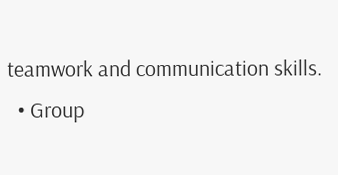teamwork and communication skills.
  • Group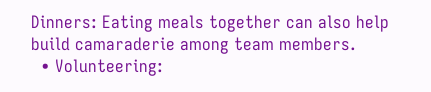Dinners: Eating meals together can also help build camaraderie among team members.
  • Volunteering: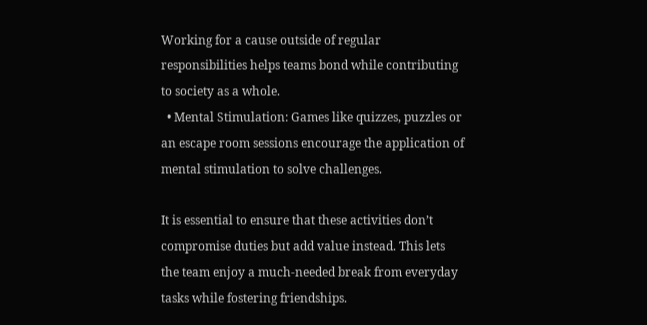Working for a cause outside of regular responsibilities helps teams bond while contributing to society as a whole.
  • Mental Stimulation: Games like quizzes, puzzles or an escape room sessions encourage the application of mental stimulation to solve challenges.

It is essential to ensure that these activities don’t compromise duties but add value instead. This lets the team enjoy a much-needed break from everyday tasks while fostering friendships.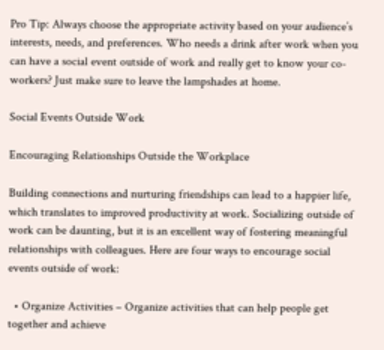Pro Tip: Always choose the appropriate activity based on your audience’s interests, needs, and preferences. Who needs a drink after work when you can have a social event outside of work and really get to know your co-workers? Just make sure to leave the lampshades at home.

Social Events Outside Work

Encouraging Relationships Outside the Workplace

Building connections and nurturing friendships can lead to a happier life, which translates to improved productivity at work. Socializing outside of work can be daunting, but it is an excellent way of fostering meaningful relationships with colleagues. Here are four ways to encourage social events outside of work:

  • Organize Activities – Organize activities that can help people get together and achieve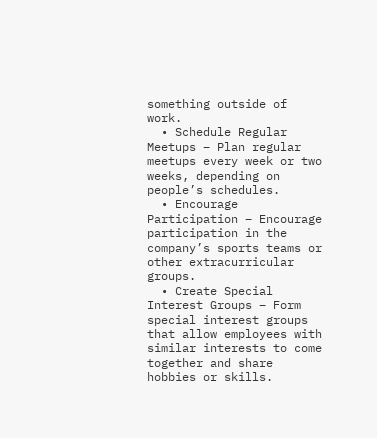something outside of work.
  • Schedule Regular Meetups – Plan regular meetups every week or two weeks, depending on people’s schedules.
  • Encourage Participation – Encourage participation in the company’s sports teams or other extracurricular groups.
  • Create Special Interest Groups – Form special interest groups that allow employees with similar interests to come together and share hobbies or skills.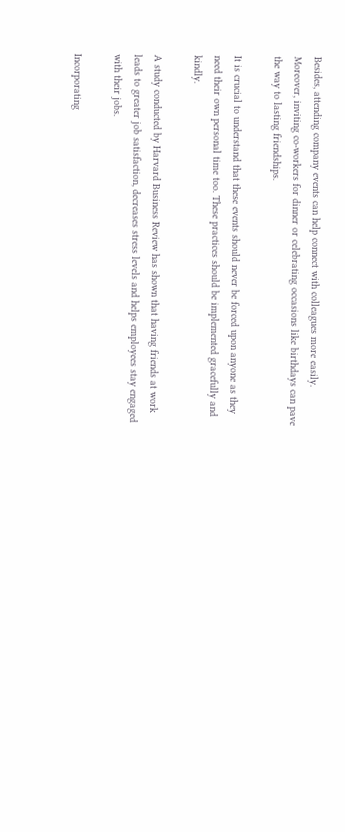Besides, attending company events can help connect with colleagues more easily. Moreover, inviting co-workers for dinner or celebrating occasions like birthdays can pave the way to lasting friendships.

It is crucial to understand that these events should never be forced upon anyone as they need their own personal time too. These practices should be implemented gracefully and kindly.

A study conducted by Harvard Business Review has shown that having friends at work leads to greater job satisfaction, decreases stress levels and helps employees stay engaged with their jobs.

Incorporating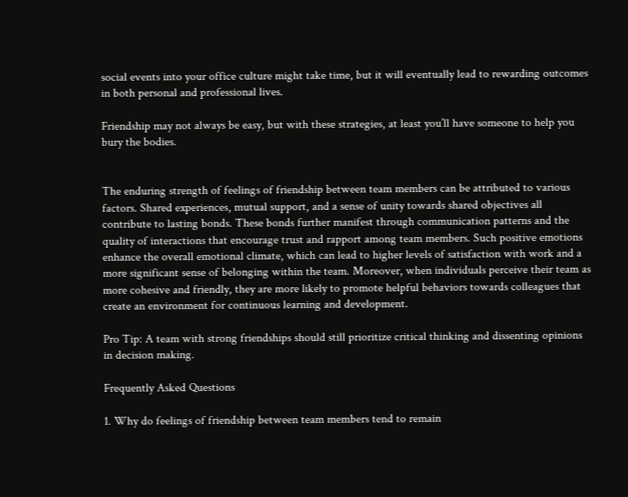social events into your office culture might take time, but it will eventually lead to rewarding outcomes in both personal and professional lives.

Friendship may not always be easy, but with these strategies, at least you’ll have someone to help you bury the bodies.


The enduring strength of feelings of friendship between team members can be attributed to various factors. Shared experiences, mutual support, and a sense of unity towards shared objectives all contribute to lasting bonds. These bonds further manifest through communication patterns and the quality of interactions that encourage trust and rapport among team members. Such positive emotions enhance the overall emotional climate, which can lead to higher levels of satisfaction with work and a more significant sense of belonging within the team. Moreover, when individuals perceive their team as more cohesive and friendly, they are more likely to promote helpful behaviors towards colleagues that create an environment for continuous learning and development.

Pro Tip: A team with strong friendships should still prioritize critical thinking and dissenting opinions in decision making.

Frequently Asked Questions

1. Why do feelings of friendship between team members tend to remain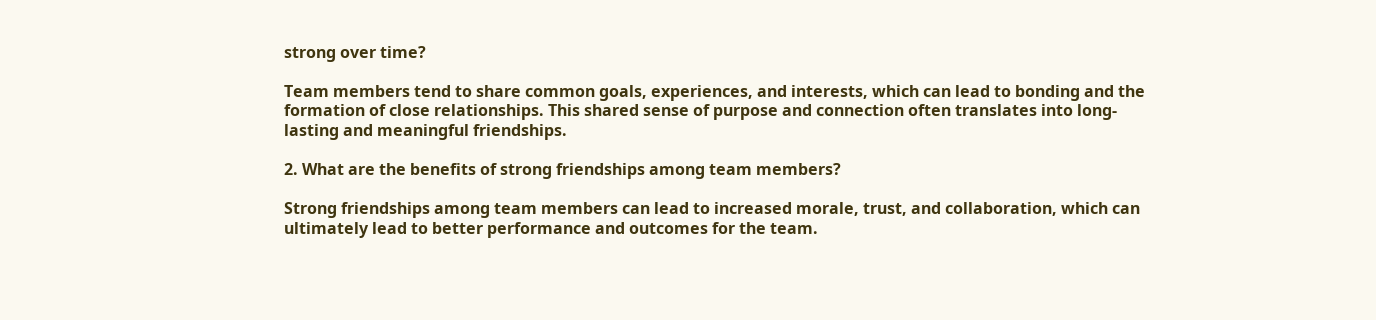strong over time?

Team members tend to share common goals, experiences, and interests, which can lead to bonding and the formation of close relationships. This shared sense of purpose and connection often translates into long-lasting and meaningful friendships.

2. What are the benefits of strong friendships among team members?

Strong friendships among team members can lead to increased morale, trust, and collaboration, which can ultimately lead to better performance and outcomes for the team.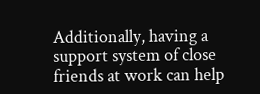Additionally, having a support system of close friends at work can help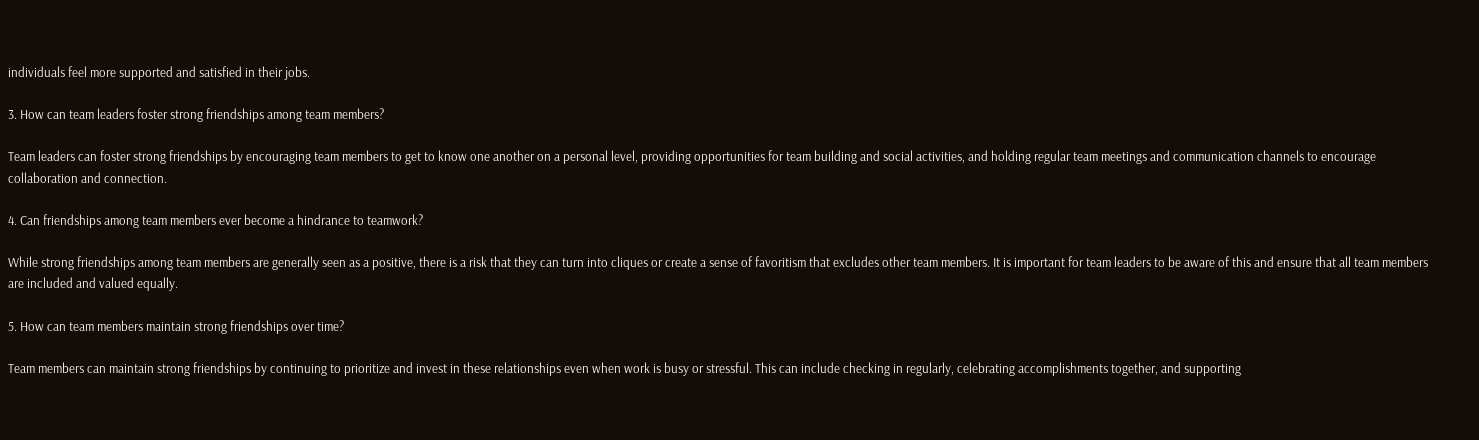individuals feel more supported and satisfied in their jobs.

3. How can team leaders foster strong friendships among team members?

Team leaders can foster strong friendships by encouraging team members to get to know one another on a personal level, providing opportunities for team building and social activities, and holding regular team meetings and communication channels to encourage collaboration and connection.

4. Can friendships among team members ever become a hindrance to teamwork?

While strong friendships among team members are generally seen as a positive, there is a risk that they can turn into cliques or create a sense of favoritism that excludes other team members. It is important for team leaders to be aware of this and ensure that all team members are included and valued equally.

5. How can team members maintain strong friendships over time?

Team members can maintain strong friendships by continuing to prioritize and invest in these relationships even when work is busy or stressful. This can include checking in regularly, celebrating accomplishments together, and supporting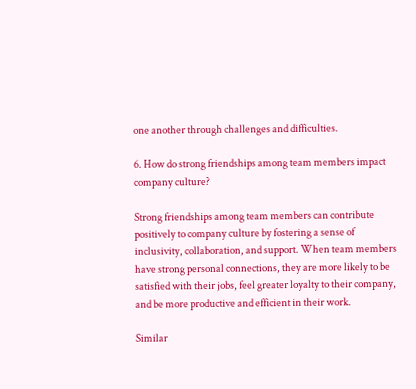one another through challenges and difficulties.

6. How do strong friendships among team members impact company culture?

Strong friendships among team members can contribute positively to company culture by fostering a sense of inclusivity, collaboration, and support. When team members have strong personal connections, they are more likely to be satisfied with their jobs, feel greater loyalty to their company, and be more productive and efficient in their work.

Similar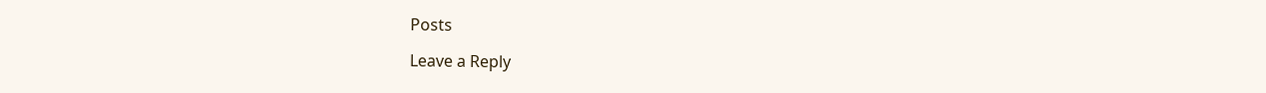Posts

Leave a Reply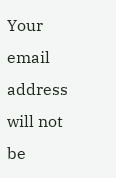Your email address will not be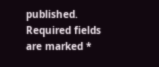published. Required fields are marked *